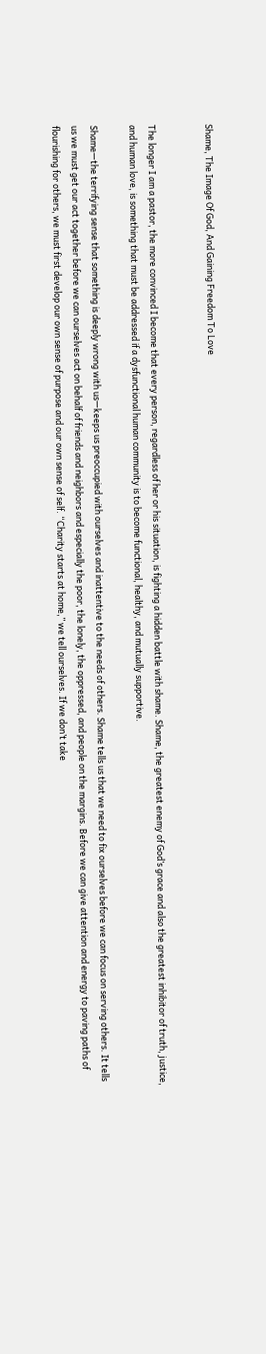Shame, The Image Of God, And Gaining Freedom To Love


The longer I am a pastor, the more convinced I become that every person, regardless of her or his situation, is fighting a hidden battle with shame. Shame, the greatest enemy of God’s grace and also the greatest inhibitor of truth, justice, and human love, is something that must be addressed if a dysfunctional human community is to become functional, healthy, and mutually supportive.

Shame—the terrifying sense that something is deeply wrong with us—keeps us preoccupied with ourselves and inattentive to the needs of others. Shame tells us that we need to fix ourselves before we can focus on serving others. It tells us we must get our act together before we can ourselves act on behalf of friends and neighbors and especially the poor, the lonely, the oppressed, and people on the margins. Before we can give attention and energy to paving paths of flourishing for others, we must first develop our own sense of purpose and our own sense of self. “Charity starts at home,” we tell ourselves. If we don’t take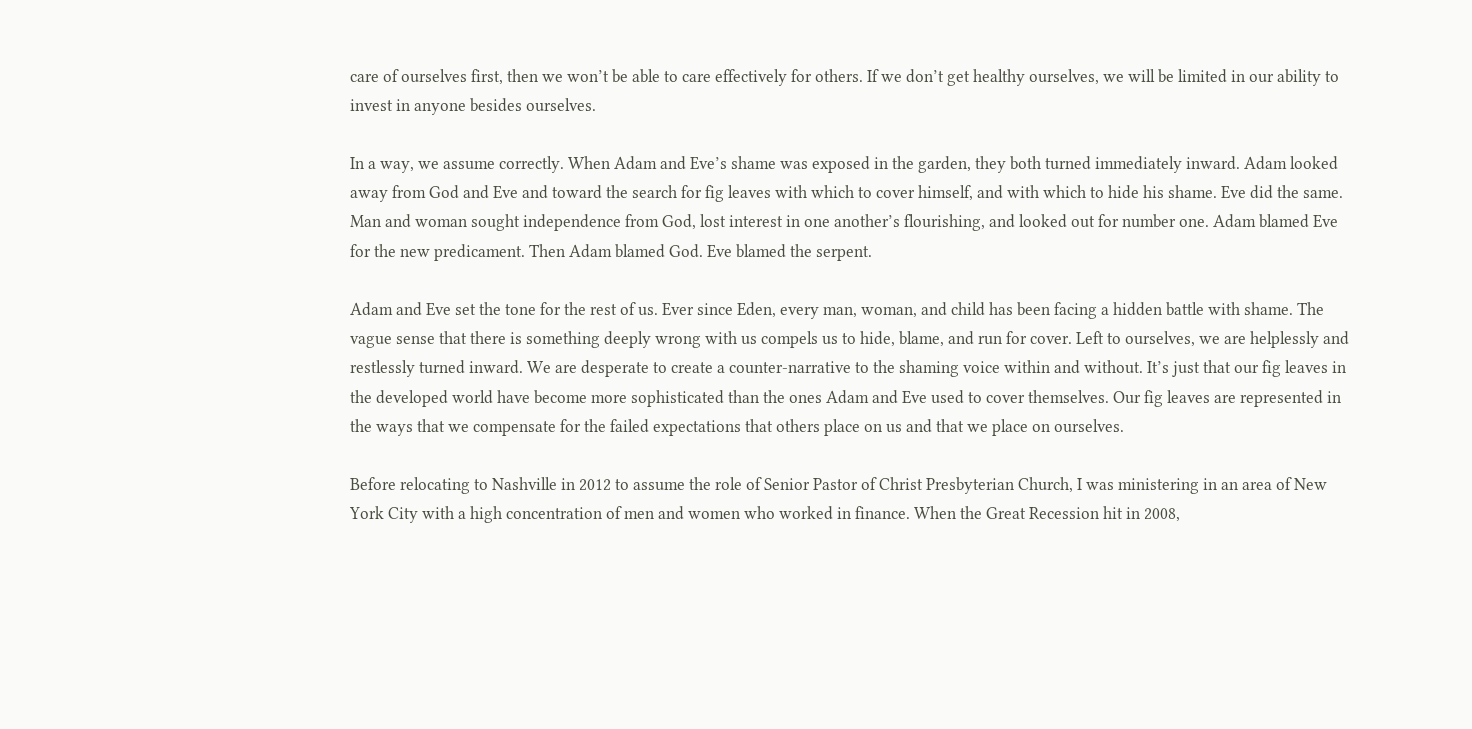care of ourselves first, then we won’t be able to care effectively for others. If we don’t get healthy ourselves, we will be limited in our ability to invest in anyone besides ourselves.

In a way, we assume correctly. When Adam and Eve’s shame was exposed in the garden, they both turned immediately inward. Adam looked away from God and Eve and toward the search for fig leaves with which to cover himself, and with which to hide his shame. Eve did the same. Man and woman sought independence from God, lost interest in one another’s flourishing, and looked out for number one. Adam blamed Eve for the new predicament. Then Adam blamed God. Eve blamed the serpent.

Adam and Eve set the tone for the rest of us. Ever since Eden, every man, woman, and child has been facing a hidden battle with shame. The vague sense that there is something deeply wrong with us compels us to hide, blame, and run for cover. Left to ourselves, we are helplessly and restlessly turned inward. We are desperate to create a counter-narrative to the shaming voice within and without. It’s just that our fig leaves in the developed world have become more sophisticated than the ones Adam and Eve used to cover themselves. Our fig leaves are represented in the ways that we compensate for the failed expectations that others place on us and that we place on ourselves.

Before relocating to Nashville in 2012 to assume the role of Senior Pastor of Christ Presbyterian Church, I was ministering in an area of New York City with a high concentration of men and women who worked in finance. When the Great Recession hit in 2008,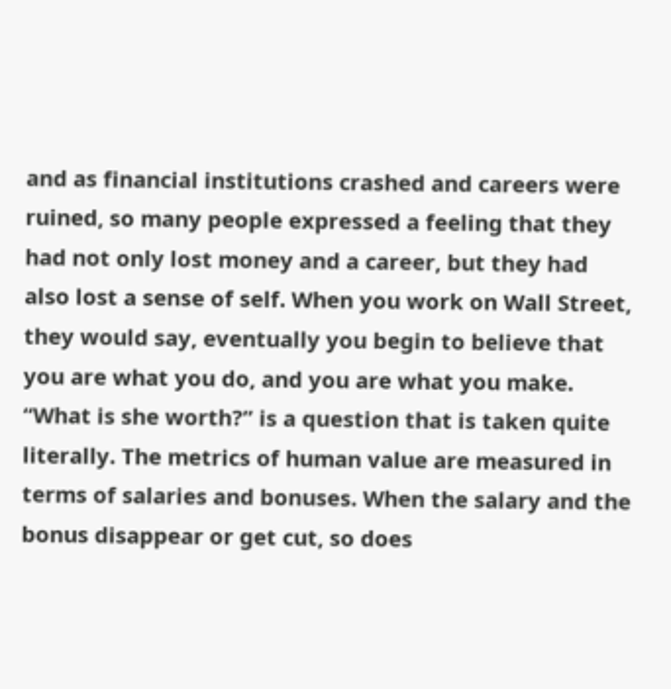and as financial institutions crashed and careers were ruined, so many people expressed a feeling that they had not only lost money and a career, but they had also lost a sense of self. When you work on Wall Street, they would say, eventually you begin to believe that you are what you do, and you are what you make. “What is she worth?” is a question that is taken quite literally. The metrics of human value are measured in terms of salaries and bonuses. When the salary and the bonus disappear or get cut, so does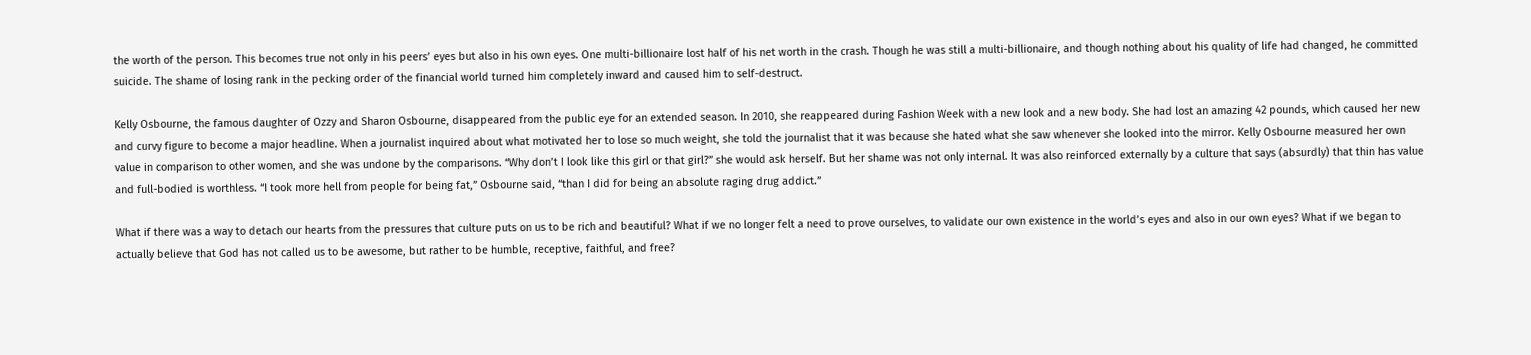the worth of the person. This becomes true not only in his peers’ eyes but also in his own eyes. One multi-billionaire lost half of his net worth in the crash. Though he was still a multi-billionaire, and though nothing about his quality of life had changed, he committed suicide. The shame of losing rank in the pecking order of the financial world turned him completely inward and caused him to self-destruct.

Kelly Osbourne, the famous daughter of Ozzy and Sharon Osbourne, disappeared from the public eye for an extended season. In 2010, she reappeared during Fashion Week with a new look and a new body. She had lost an amazing 42 pounds, which caused her new and curvy figure to become a major headline. When a journalist inquired about what motivated her to lose so much weight, she told the journalist that it was because she hated what she saw whenever she looked into the mirror. Kelly Osbourne measured her own value in comparison to other women, and she was undone by the comparisons. “Why don’t I look like this girl or that girl?” she would ask herself. But her shame was not only internal. It was also reinforced externally by a culture that says (absurdly) that thin has value and full-bodied is worthless. “I took more hell from people for being fat,” Osbourne said, “than I did for being an absolute raging drug addict.”

What if there was a way to detach our hearts from the pressures that culture puts on us to be rich and beautiful? What if we no longer felt a need to prove ourselves, to validate our own existence in the world’s eyes and also in our own eyes? What if we began to actually believe that God has not called us to be awesome, but rather to be humble, receptive, faithful, and free?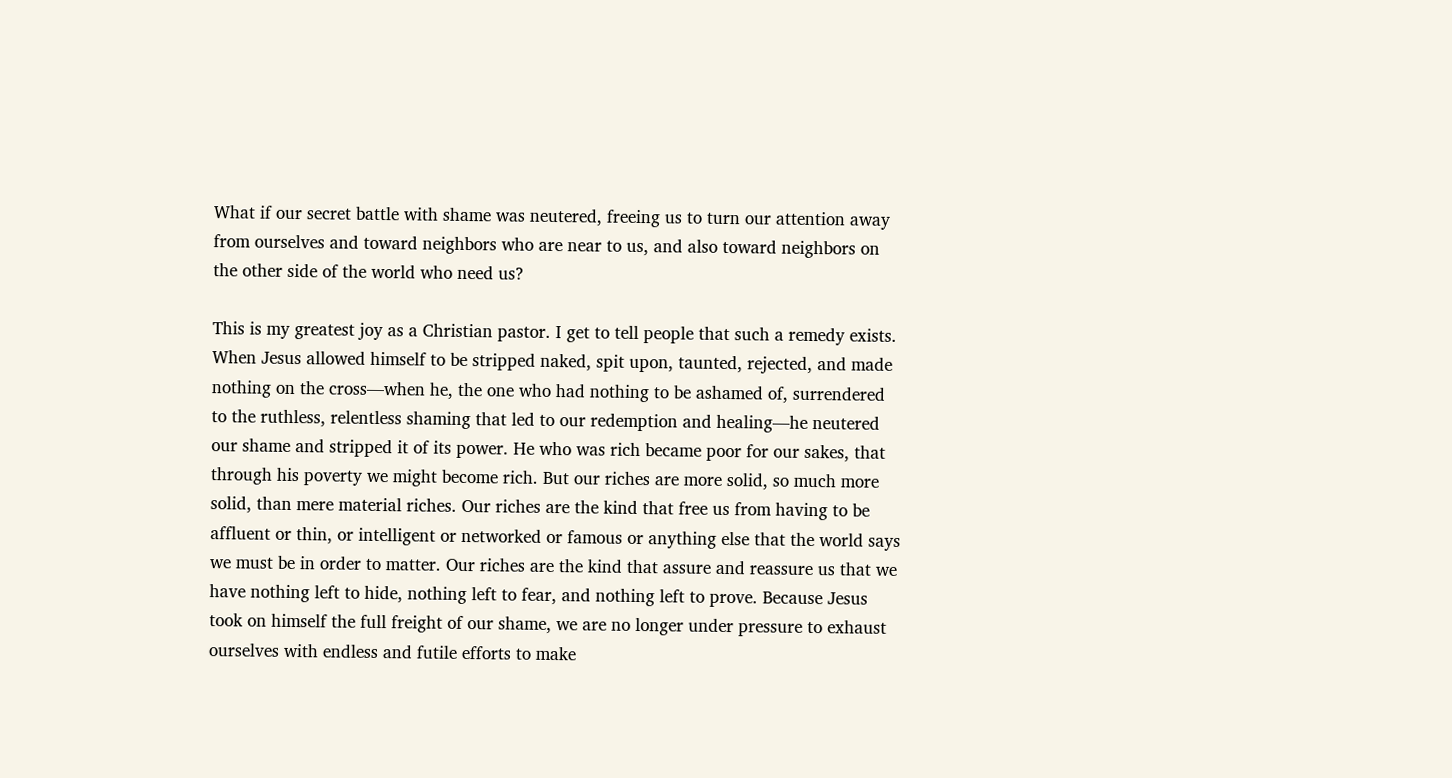What if our secret battle with shame was neutered, freeing us to turn our attention away from ourselves and toward neighbors who are near to us, and also toward neighbors on the other side of the world who need us?

This is my greatest joy as a Christian pastor. I get to tell people that such a remedy exists. When Jesus allowed himself to be stripped naked, spit upon, taunted, rejected, and made nothing on the cross—when he, the one who had nothing to be ashamed of, surrendered to the ruthless, relentless shaming that led to our redemption and healing—he neutered our shame and stripped it of its power. He who was rich became poor for our sakes, that through his poverty we might become rich. But our riches are more solid, so much more solid, than mere material riches. Our riches are the kind that free us from having to be affluent or thin, or intelligent or networked or famous or anything else that the world says we must be in order to matter. Our riches are the kind that assure and reassure us that we have nothing left to hide, nothing left to fear, and nothing left to prove. Because Jesus took on himself the full freight of our shame, we are no longer under pressure to exhaust ourselves with endless and futile efforts to make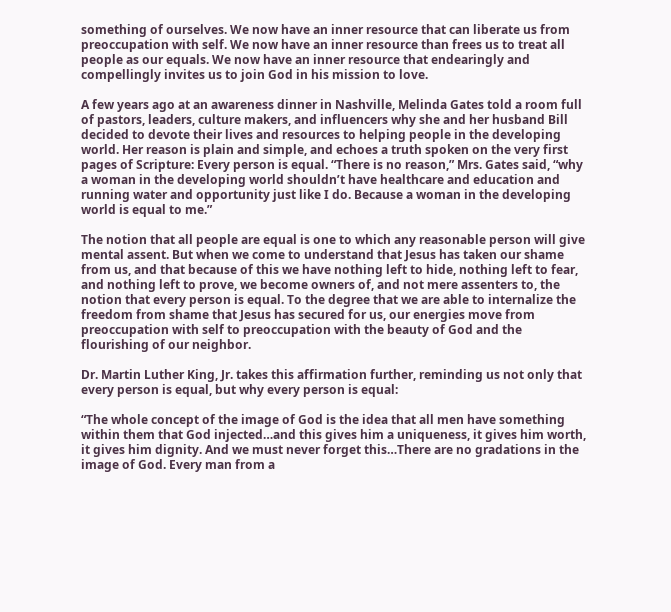something of ourselves. We now have an inner resource that can liberate us from preoccupation with self. We now have an inner resource than frees us to treat all people as our equals. We now have an inner resource that endearingly and compellingly invites us to join God in his mission to love.

A few years ago at an awareness dinner in Nashville, Melinda Gates told a room full of pastors, leaders, culture makers, and influencers why she and her husband Bill decided to devote their lives and resources to helping people in the developing world. Her reason is plain and simple, and echoes a truth spoken on the very first pages of Scripture: Every person is equal. “There is no reason,” Mrs. Gates said, “why a woman in the developing world shouldn’t have healthcare and education and running water and opportunity just like I do. Because a woman in the developing world is equal to me.”

The notion that all people are equal is one to which any reasonable person will give mental assent. But when we come to understand that Jesus has taken our shame from us, and that because of this we have nothing left to hide, nothing left to fear, and nothing left to prove, we become owners of, and not mere assenters to, the notion that every person is equal. To the degree that we are able to internalize the freedom from shame that Jesus has secured for us, our energies move from preoccupation with self to preoccupation with the beauty of God and the flourishing of our neighbor.

Dr. Martin Luther King, Jr. takes this affirmation further, reminding us not only that every person is equal, but why every person is equal:

“The whole concept of the image of God is the idea that all men have something within them that God injected…and this gives him a uniqueness, it gives him worth, it gives him dignity. And we must never forget this…There are no gradations in the image of God. Every man from a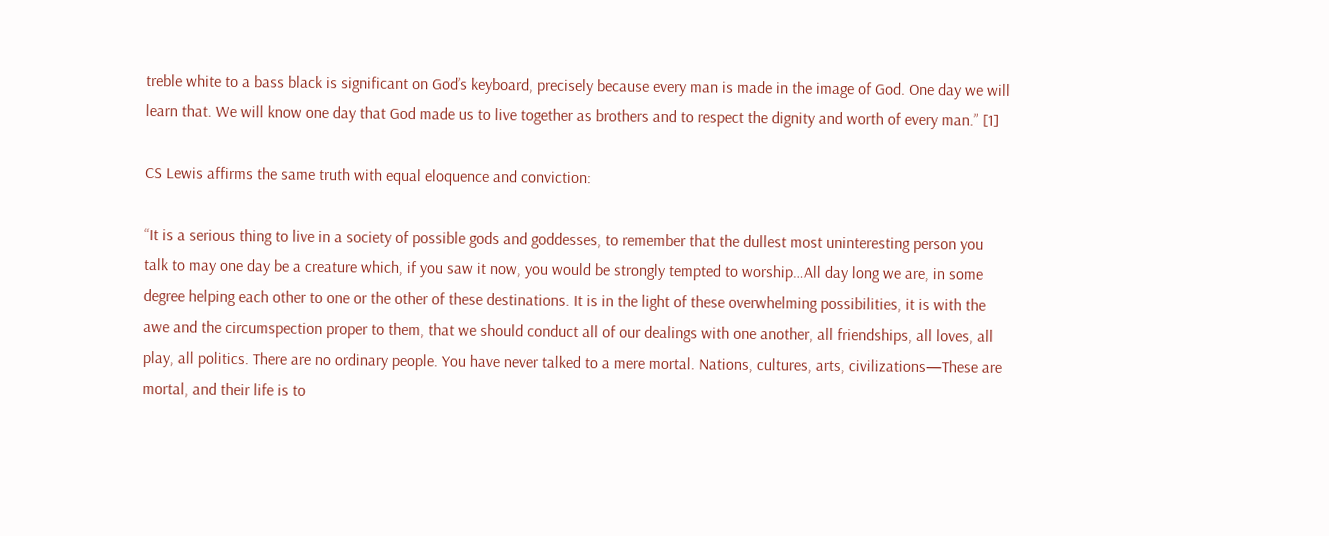treble white to a bass black is significant on God’s keyboard, precisely because every man is made in the image of God. One day we will learn that. We will know one day that God made us to live together as brothers and to respect the dignity and worth of every man.” [1]

CS Lewis affirms the same truth with equal eloquence and conviction:

“It is a serious thing to live in a society of possible gods and goddesses, to remember that the dullest most uninteresting person you talk to may one day be a creature which, if you saw it now, you would be strongly tempted to worship…All day long we are, in some degree helping each other to one or the other of these destinations. It is in the light of these overwhelming possibilities, it is with the awe and the circumspection proper to them, that we should conduct all of our dealings with one another, all friendships, all loves, all play, all politics. There are no ordinary people. You have never talked to a mere mortal. Nations, cultures, arts, civilizations—These are mortal, and their life is to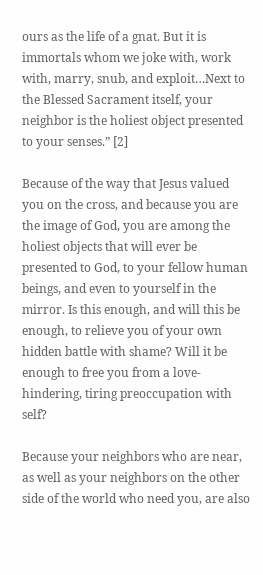ours as the life of a gnat. But it is immortals whom we joke with, work with, marry, snub, and exploit…Next to the Blessed Sacrament itself, your neighbor is the holiest object presented to your senses.” [2]

Because of the way that Jesus valued you on the cross, and because you are the image of God, you are among the holiest objects that will ever be presented to God, to your fellow human beings, and even to yourself in the mirror. Is this enough, and will this be enough, to relieve you of your own hidden battle with shame? Will it be enough to free you from a love-hindering, tiring preoccupation with self?

Because your neighbors who are near, as well as your neighbors on the other side of the world who need you, are also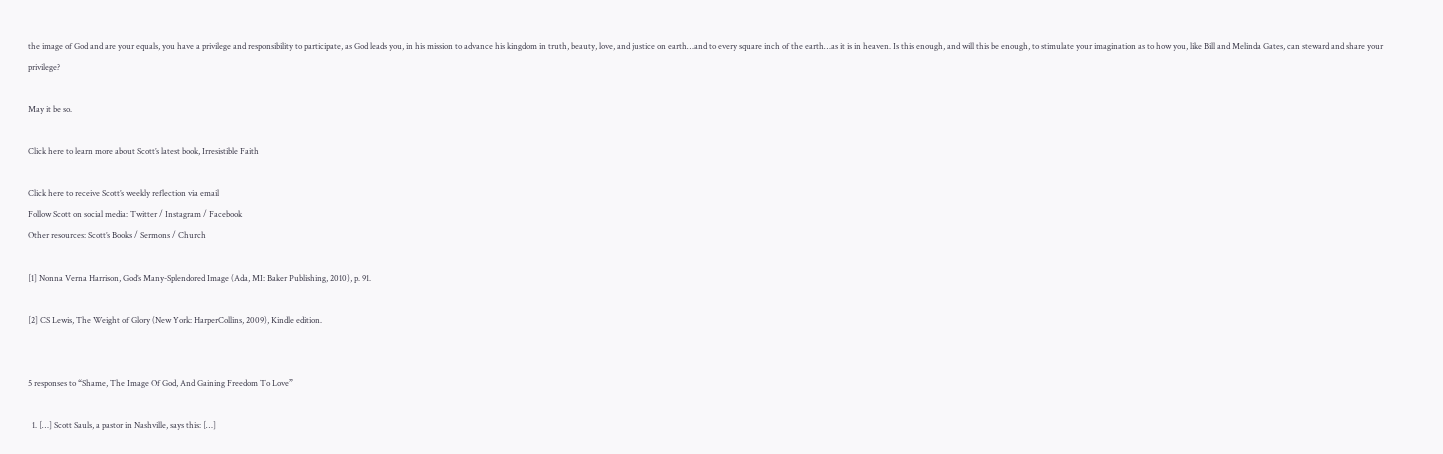the image of God and are your equals, you have a privilege and responsibility to participate, as God leads you, in his mission to advance his kingdom in truth, beauty, love, and justice on earth…and to every square inch of the earth…as it is in heaven. Is this enough, and will this be enough, to stimulate your imagination as to how you, like Bill and Melinda Gates, can steward and share your privilege?

May it be so.

Click here to learn more about Scott’s latest book, Irresistible Faith

Click here to receive Scott’s weekly reflection via email
Follow Scott on social media: Twitter / Instagram / Facebook
Other resources: Scott’s Books / Sermons / Church

[1] Nonna Verna Harrison, God’s Many-Splendored Image (Ada, MI: Baker Publishing, 2010), p. 91.

[2] CS Lewis, The Weight of Glory (New York: HarperCollins, 2009), Kindle edition.


5 responses to “Shame, The Image Of God, And Gaining Freedom To Love”

  1. […] Scott Sauls, a pastor in Nashville, says this: […]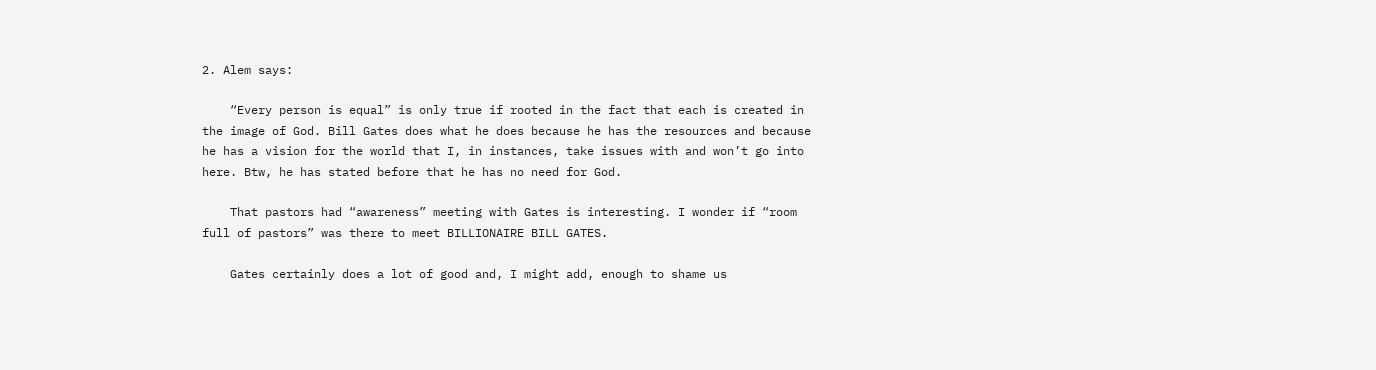2. Alem says:

    “Every person is equal” is only true if rooted in the fact that each is created in the image of God. Bill Gates does what he does because he has the resources and because he has a vision for the world that I, in instances, take issues with and won’t go into here. Btw, he has stated before that he has no need for God.

    That pastors had “awareness” meeting with Gates is interesting. I wonder if “room full of pastors” was there to meet BILLIONAIRE BILL GATES.

    Gates certainly does a lot of good and, I might add, enough to shame us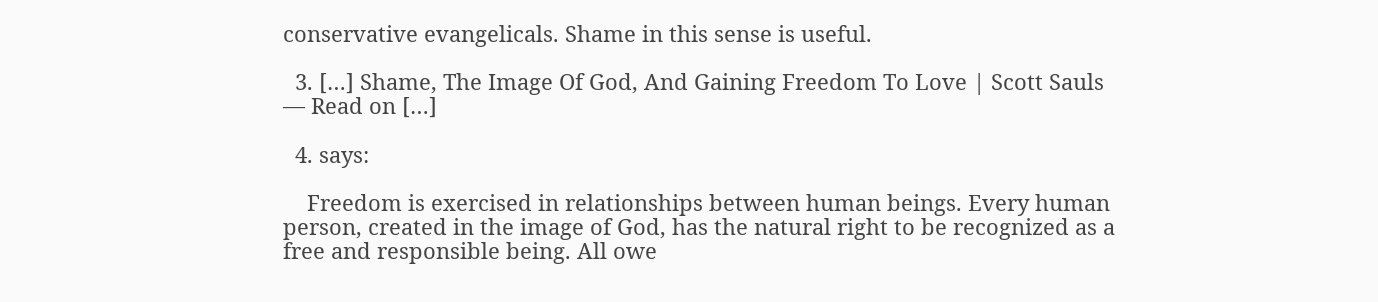conservative evangelicals. Shame in this sense is useful.

  3. […] Shame, The Image Of God, And Gaining Freedom To Love | Scott Sauls — Read on […]

  4. says:

    Freedom is exercised in relationships between human beings. Every human person, created in the image of God, has the natural right to be recognized as a free and responsible being. All owe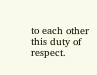to each other this duty of respect.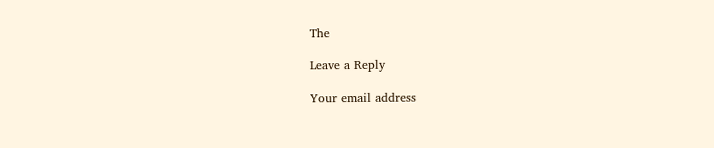The

Leave a Reply

Your email address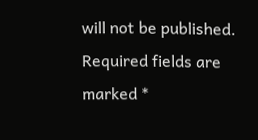will not be published. Required fields are marked *